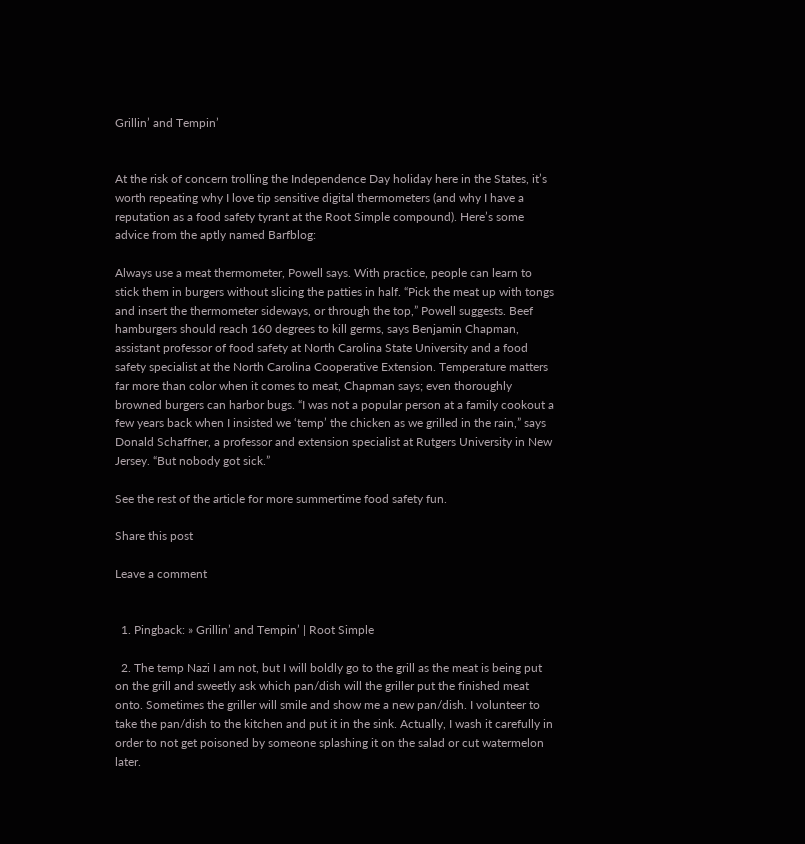Grillin’ and Tempin’


At the risk of concern trolling the Independence Day holiday here in the States, it’s worth repeating why I love tip sensitive digital thermometers (and why I have a reputation as a food safety tyrant at the Root Simple compound). Here’s some advice from the aptly named Barfblog:

Always use a meat thermometer, Powell says. With practice, people can learn to stick them in burgers without slicing the patties in half. “Pick the meat up with tongs and insert the thermometer sideways, or through the top,” Powell suggests. Beef hamburgers should reach 160 degrees to kill germs, says Benjamin Chapman, assistant professor of food safety at North Carolina State University and a food safety specialist at the North Carolina Cooperative Extension. Temperature matters far more than color when it comes to meat, Chapman says; even thoroughly browned burgers can harbor bugs. “I was not a popular person at a family cookout a few years back when I insisted we ‘temp’ the chicken as we grilled in the rain,” says Donald Schaffner, a professor and extension specialist at Rutgers University in New Jersey. “But nobody got sick.”

See the rest of the article for more summertime food safety fun.

Share this post

Leave a comment


  1. Pingback: » Grillin’ and Tempin’ | Root Simple

  2. The temp Nazi I am not, but I will boldly go to the grill as the meat is being put on the grill and sweetly ask which pan/dish will the griller put the finished meat onto. Sometimes the griller will smile and show me a new pan/dish. I volunteer to take the pan/dish to the kitchen and put it in the sink. Actually, I wash it carefully in order to not get poisoned by someone splashing it on the salad or cut watermelon later.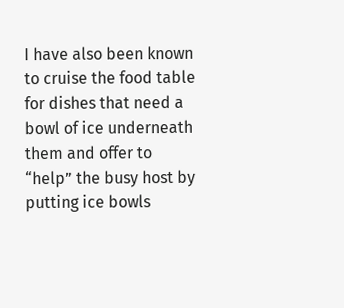I have also been known to cruise the food table for dishes that need a bowl of ice underneath them and offer to “help” the busy host by putting ice bowls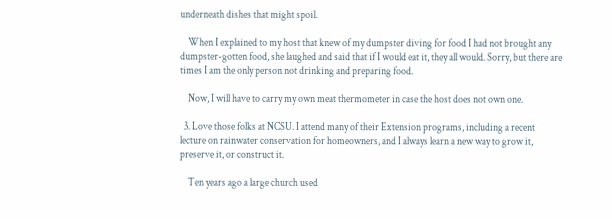underneath dishes that might spoil.

    When I explained to my host that knew of my dumpster diving for food I had not brought any dumpster-gotten food, she laughed and said that if I would eat it, they all would. Sorry, but there are times I am the only person not drinking and preparing food.

    Now, I will have to carry my own meat thermometer in case the host does not own one.

  3. Love those folks at NCSU. I attend many of their Extension programs, including a recent lecture on rainwater conservation for homeowners, and I always learn a new way to grow it, preserve it, or construct it.

    Ten years ago a large church used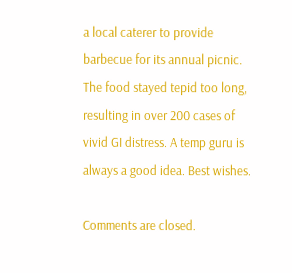a local caterer to provide barbecue for its annual picnic. The food stayed tepid too long, resulting in over 200 cases of vivid GI distress. A temp guru is always a good idea. Best wishes.

Comments are closed.